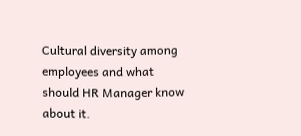Cultural diversity among employees and what should HR Manager know about it.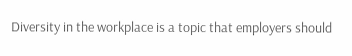Diversity in the workplace is a topic that employers should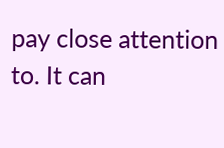pay close attention to. It can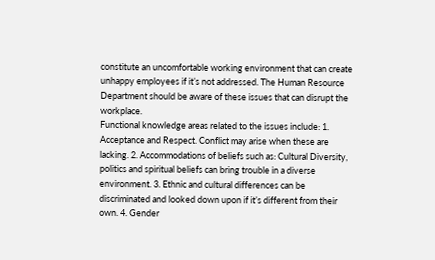constitute an uncomfortable working environment that can create unhappy employees if it’s not addressed. The Human Resource Department should be aware of these issues that can disrupt the workplace.
Functional knowledge areas related to the issues include: 1. Acceptance and Respect. Conflict may arise when these are lacking. 2. Accommodations of beliefs such as: Cultural Diversity, politics and spiritual beliefs can bring trouble in a diverse environment. 3. Ethnic and cultural differences can be discriminated and looked down upon if it’s different from their own. 4. Gender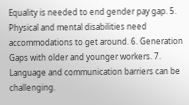Equality is needed to end gender pay gap. 5. Physical and mental disabilities need accommodations to get around. 6. Generation Gaps with older and younger workers. 7. Language and communication barriers can be challenging.